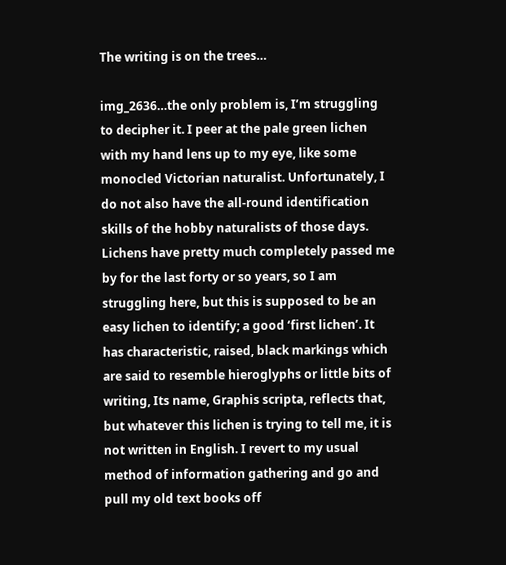The writing is on the trees…

img_2636…the only problem is, I’m struggling to decipher it. I peer at the pale green lichen with my hand lens up to my eye, like some monocled Victorian naturalist. Unfortunately, I do not also have the all-round identification skills of the hobby naturalists of those days. Lichens have pretty much completely passed me by for the last forty or so years, so I am struggling here, but this is supposed to be an easy lichen to identify; a good ‘first lichen’. It has characteristic, raised, black markings which are said to resemble hieroglyphs or little bits of writing, Its name, Graphis scripta, reflects that, but whatever this lichen is trying to tell me, it is not written in English. I revert to my usual method of information gathering and go and pull my old text books off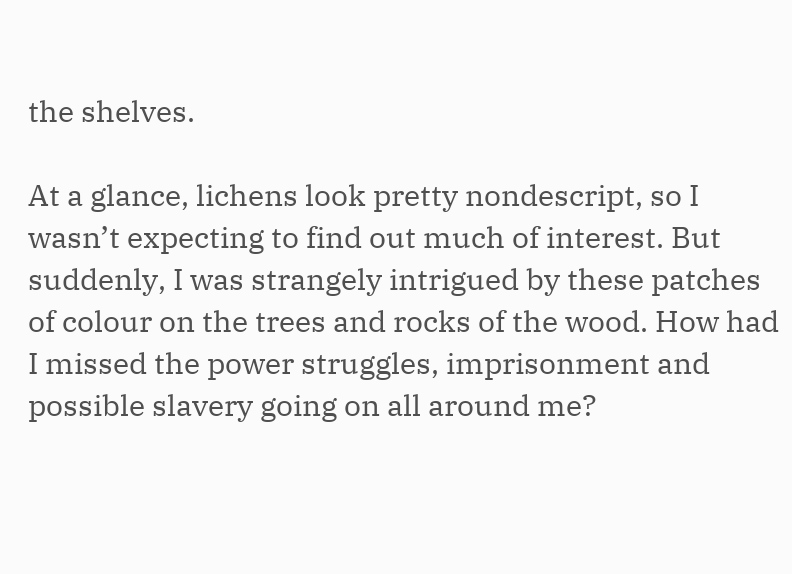the shelves.

At a glance, lichens look pretty nondescript, so I wasn’t expecting to find out much of interest. But suddenly, I was strangely intrigued by these patches of colour on the trees and rocks of the wood. How had I missed the power struggles, imprisonment and possible slavery going on all around me?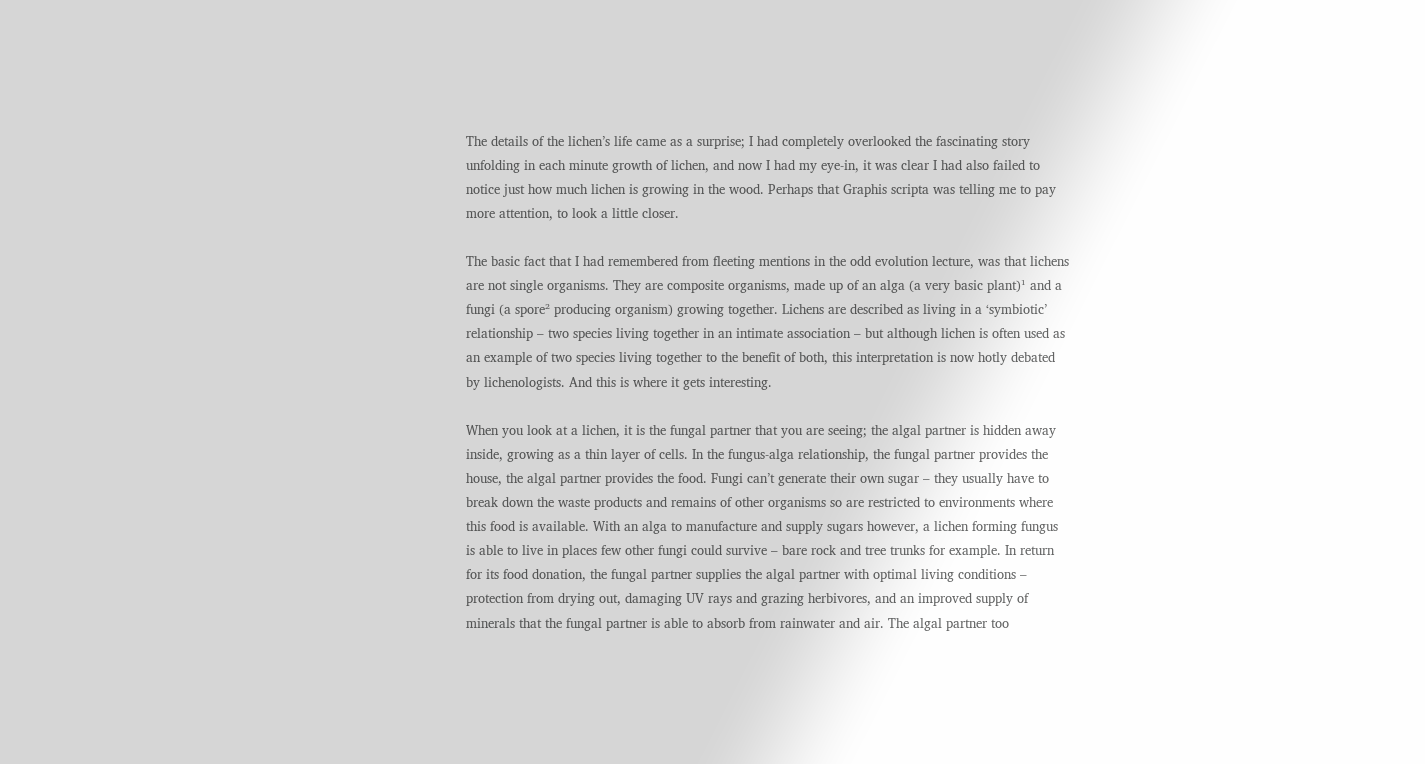The details of the lichen’s life came as a surprise; I had completely overlooked the fascinating story unfolding in each minute growth of lichen, and now I had my eye-in, it was clear I had also failed to notice just how much lichen is growing in the wood. Perhaps that Graphis scripta was telling me to pay more attention, to look a little closer.

The basic fact that I had remembered from fleeting mentions in the odd evolution lecture, was that lichens are not single organisms. They are composite organisms, made up of an alga (a very basic plant)¹ and a fungi (a spore² producing organism) growing together. Lichens are described as living in a ‘symbiotic’ relationship – two species living together in an intimate association – but although lichen is often used as an example of two species living together to the benefit of both, this interpretation is now hotly debated by lichenologists. And this is where it gets interesting.

When you look at a lichen, it is the fungal partner that you are seeing; the algal partner is hidden away inside, growing as a thin layer of cells. In the fungus-alga relationship, the fungal partner provides the house, the algal partner provides the food. Fungi can’t generate their own sugar – they usually have to break down the waste products and remains of other organisms so are restricted to environments where this food is available. With an alga to manufacture and supply sugars however, a lichen forming fungus is able to live in places few other fungi could survive – bare rock and tree trunks for example. In return for its food donation, the fungal partner supplies the algal partner with optimal living conditions – protection from drying out, damaging UV rays and grazing herbivores, and an improved supply of minerals that the fungal partner is able to absorb from rainwater and air. The algal partner too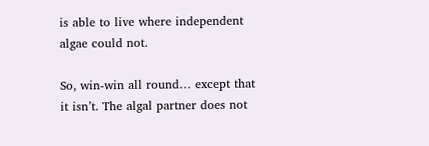is able to live where independent algae could not.

So, win-win all round… except that it isn’t. The algal partner does not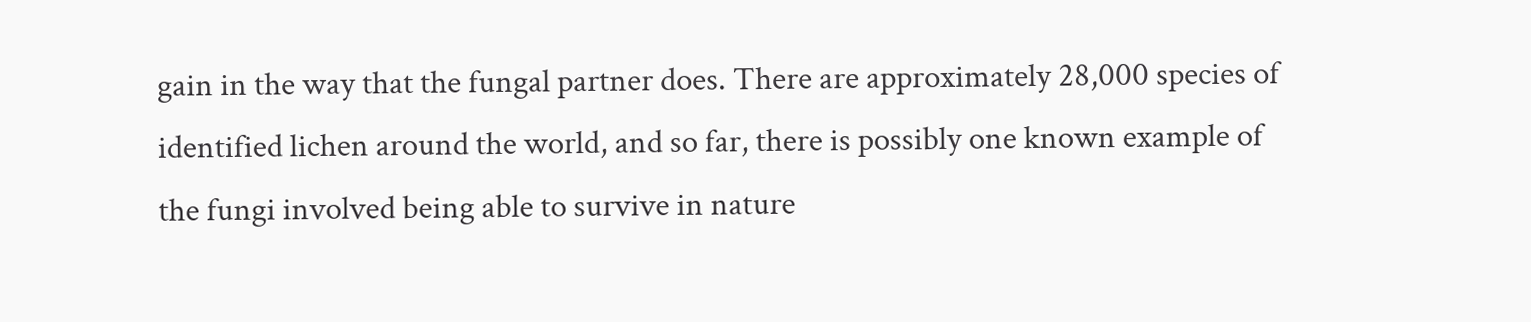gain in the way that the fungal partner does. There are approximately 28,000 species of identified lichen around the world, and so far, there is possibly one known example of the fungi involved being able to survive in nature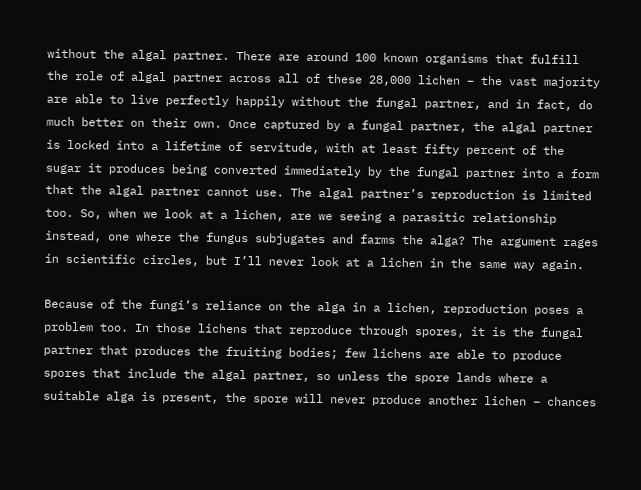without the algal partner. There are around 100 known organisms that fulfill the role of algal partner across all of these 28,000 lichen – the vast majority are able to live perfectly happily without the fungal partner, and in fact, do much better on their own. Once captured by a fungal partner, the algal partner is locked into a lifetime of servitude, with at least fifty percent of the sugar it produces being converted immediately by the fungal partner into a form that the algal partner cannot use. The algal partner’s reproduction is limited too. So, when we look at a lichen, are we seeing a parasitic relationship instead, one where the fungus subjugates and farms the alga? The argument rages in scientific circles, but I’ll never look at a lichen in the same way again.

Because of the fungi’s reliance on the alga in a lichen, reproduction poses a problem too. In those lichens that reproduce through spores, it is the fungal partner that produces the fruiting bodies; few lichens are able to produce spores that include the algal partner, so unless the spore lands where a suitable alga is present, the spore will never produce another lichen – chances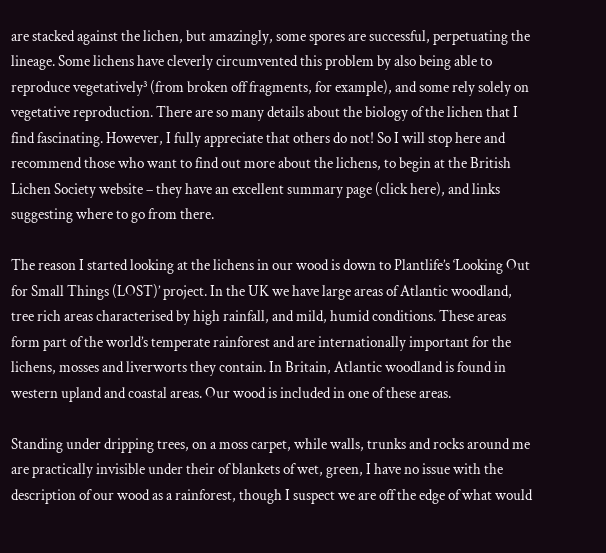are stacked against the lichen, but amazingly, some spores are successful, perpetuating the lineage. Some lichens have cleverly circumvented this problem by also being able to reproduce vegetatively³ (from broken off fragments, for example), and some rely solely on vegetative reproduction. There are so many details about the biology of the lichen that I find fascinating. However, I fully appreciate that others do not! So I will stop here and recommend those who want to find out more about the lichens, to begin at the British Lichen Society website – they have an excellent summary page (click here), and links suggesting where to go from there.

The reason I started looking at the lichens in our wood is down to Plantlife’s ‘Looking Out for Small Things (LOST)’ project. In the UK we have large areas of Atlantic woodland, tree rich areas characterised by high rainfall, and mild, humid conditions. These areas form part of the world’s temperate rainforest and are internationally important for the lichens, mosses and liverworts they contain. In Britain, Atlantic woodland is found in western upland and coastal areas. Our wood is included in one of these areas.

Standing under dripping trees, on a moss carpet, while walls, trunks and rocks around me are practically invisible under their of blankets of wet, green, I have no issue with the description of our wood as a rainforest, though I suspect we are off the edge of what would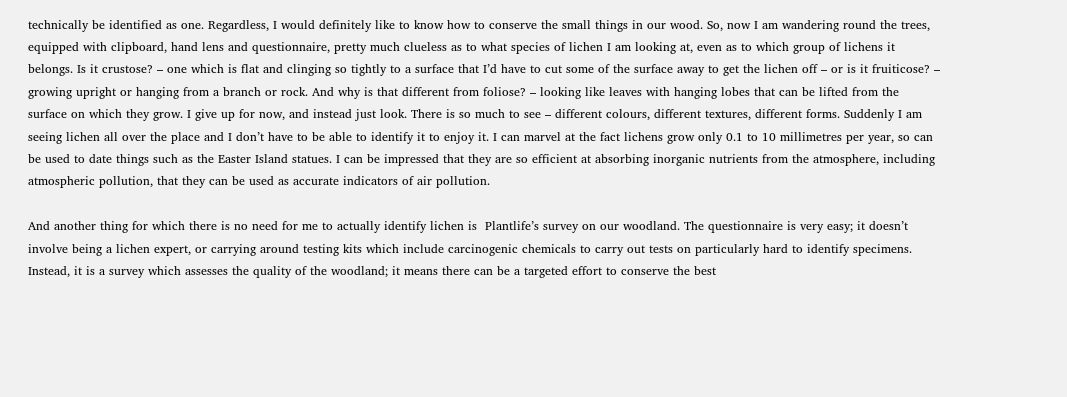technically be identified as one. Regardless, I would definitely like to know how to conserve the small things in our wood. So, now I am wandering round the trees, equipped with clipboard, hand lens and questionnaire, pretty much clueless as to what species of lichen I am looking at, even as to which group of lichens it belongs. Is it crustose? – one which is flat and clinging so tightly to a surface that I’d have to cut some of the surface away to get the lichen off – or is it fruiticose? – growing upright or hanging from a branch or rock. And why is that different from foliose? – looking like leaves with hanging lobes that can be lifted from the surface on which they grow. I give up for now, and instead just look. There is so much to see – different colours, different textures, different forms. Suddenly I am seeing lichen all over the place and I don’t have to be able to identify it to enjoy it. I can marvel at the fact lichens grow only 0.1 to 10 millimetres per year, so can be used to date things such as the Easter Island statues. I can be impressed that they are so efficient at absorbing inorganic nutrients from the atmosphere, including atmospheric pollution, that they can be used as accurate indicators of air pollution.

And another thing for which there is no need for me to actually identify lichen is  Plantlife’s survey on our woodland. The questionnaire is very easy; it doesn’t involve being a lichen expert, or carrying around testing kits which include carcinogenic chemicals to carry out tests on particularly hard to identify specimens. Instead, it is a survey which assesses the quality of the woodland; it means there can be a targeted effort to conserve the best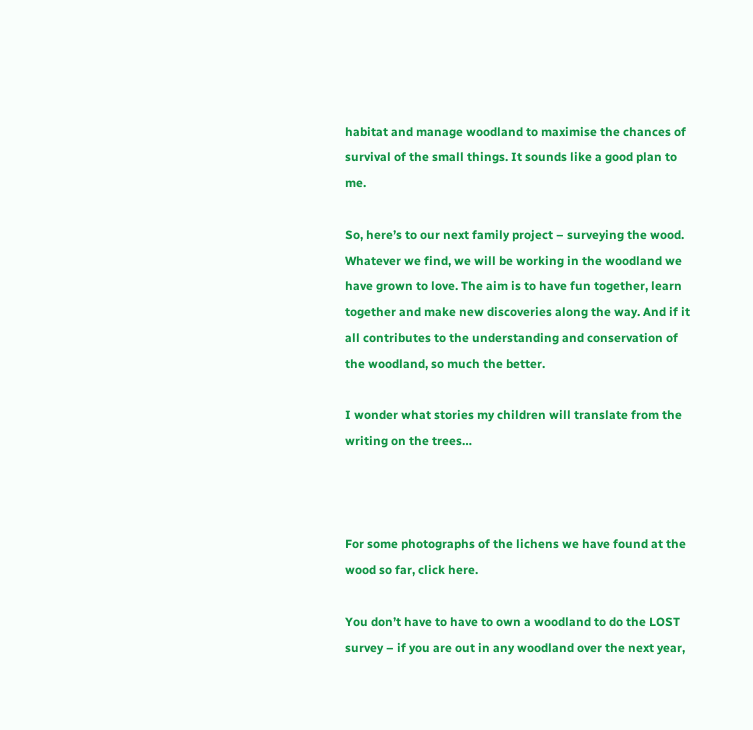habitat and manage woodland to maximise the chances of survival of the small things. It sounds like a good plan to me.

So, here’s to our next family project – surveying the wood. Whatever we find, we will be working in the woodland we have grown to love. The aim is to have fun together, learn together and make new discoveries along the way. And if it all contributes to the understanding and conservation of the woodland, so much the better.

I wonder what stories my children will translate from the writing on the trees…



For some photographs of the lichens we have found at the wood so far, click here.

You don’t have to have to own a woodland to do the LOST survey – if you are out in any woodland over the next year,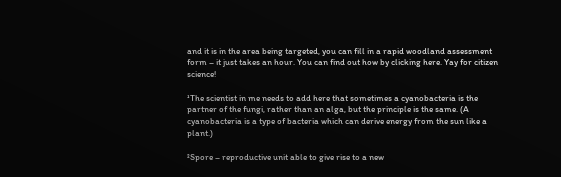and it is in the area being targeted, you can fill in a rapid woodland assessment form – it just takes an hour. You can find out how by clicking here. Yay for citizen science!

¹The scientist in me needs to add here that sometimes a cyanobacteria is the partner of the fungi, rather than an alga, but the principle is the same. (A cyanobacteria is a type of bacteria which can derive energy from the sun like a plant.)

²Spore – reproductive unit able to give rise to a new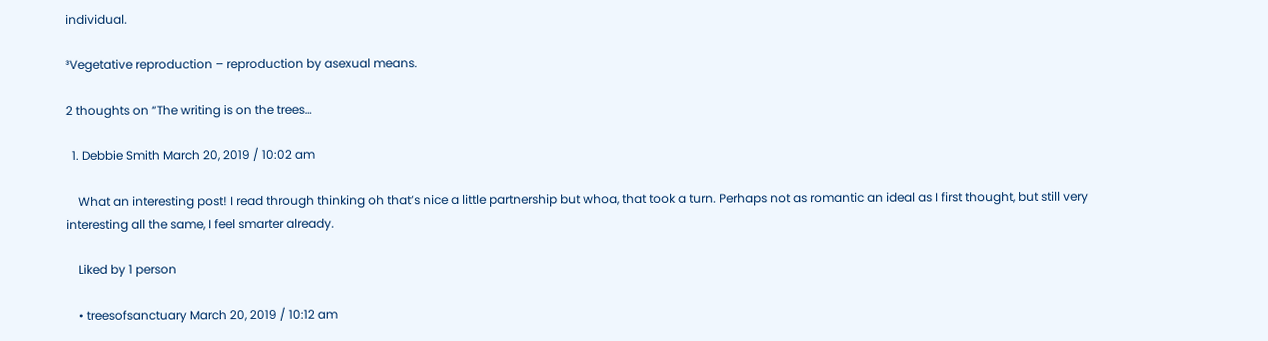individual.

³Vegetative reproduction – reproduction by asexual means.

2 thoughts on “The writing is on the trees…

  1. Debbie Smith March 20, 2019 / 10:02 am

    What an interesting post! I read through thinking oh that’s nice a little partnership but whoa, that took a turn. Perhaps not as romantic an ideal as I first thought, but still very interesting all the same, I feel smarter already.

    Liked by 1 person

    • treesofsanctuary March 20, 2019 / 10:12 am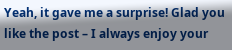Yeah, it gave me a surprise! Glad you like the post – I always enjoy your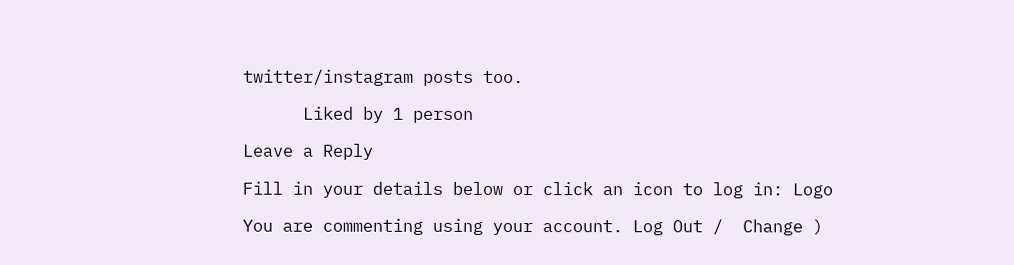twitter/instagram posts too.

      Liked by 1 person

Leave a Reply

Fill in your details below or click an icon to log in: Logo

You are commenting using your account. Log Out /  Change )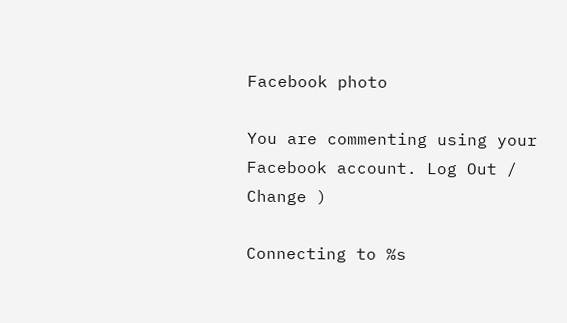Facebook photo

You are commenting using your Facebook account. Log Out /  Change )

Connecting to %s